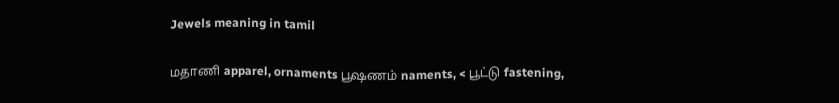Jewels meaning in tamil

மதாணி apparel, ornaments பூஷணம் naments, < பூட்டு fastening,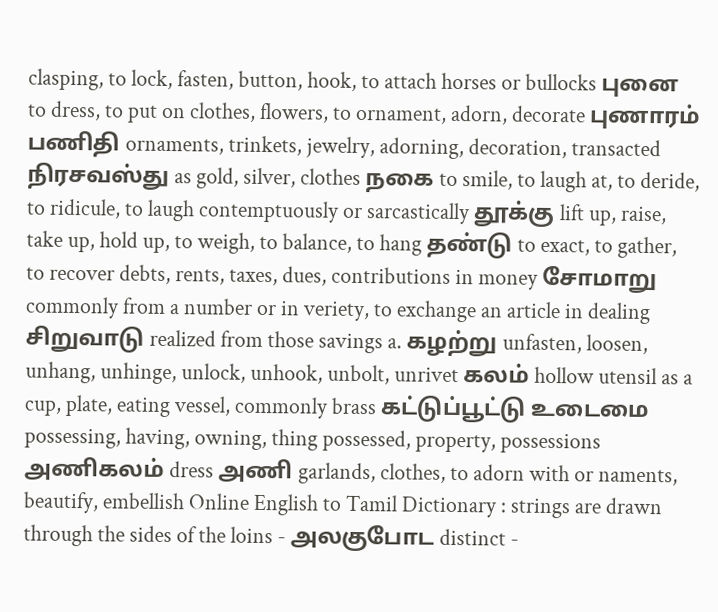clasping, to lock, fasten, button, hook, to attach horses or bullocks புனை to dress, to put on clothes, flowers, to ornament, adorn, decorate புணாரம் பணிதி ornaments, trinkets, jewelry, adorning, decoration, transacted நிரசவஸ்து as gold, silver, clothes நகை to smile, to laugh at, to deride, to ridicule, to laugh contemptuously or sarcastically தூக்கு lift up, raise, take up, hold up, to weigh, to balance, to hang தண்டு to exact, to gather, to recover debts, rents, taxes, dues, contributions in money சோமாறு commonly from a number or in veriety, to exchange an article in dealing சிறுவாடு realized from those savings a. கழற்று unfasten, loosen, unhang, unhinge, unlock, unhook, unbolt, unrivet கலம் hollow utensil as a cup, plate, eating vessel, commonly brass கட்டுப்பூட்டு உடைமை possessing, having, owning, thing possessed, property, possessions அணிகலம் dress அணி garlands, clothes, to adorn with or naments, beautify, embellish Online English to Tamil Dictionary : strings are drawn through the sides of the loins - அலகுபோட distinct -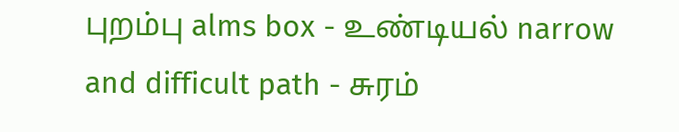புறம்பு alms box - உண்டியல் narrow and difficult path - சுரம்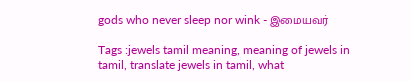gods who never sleep nor wink - இமையவர்

Tags :jewels tamil meaning, meaning of jewels in tamil, translate jewels in tamil, what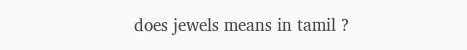does jewels means in tamil ?